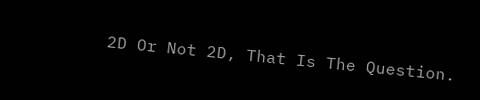2D Or Not 2D, That Is The Question.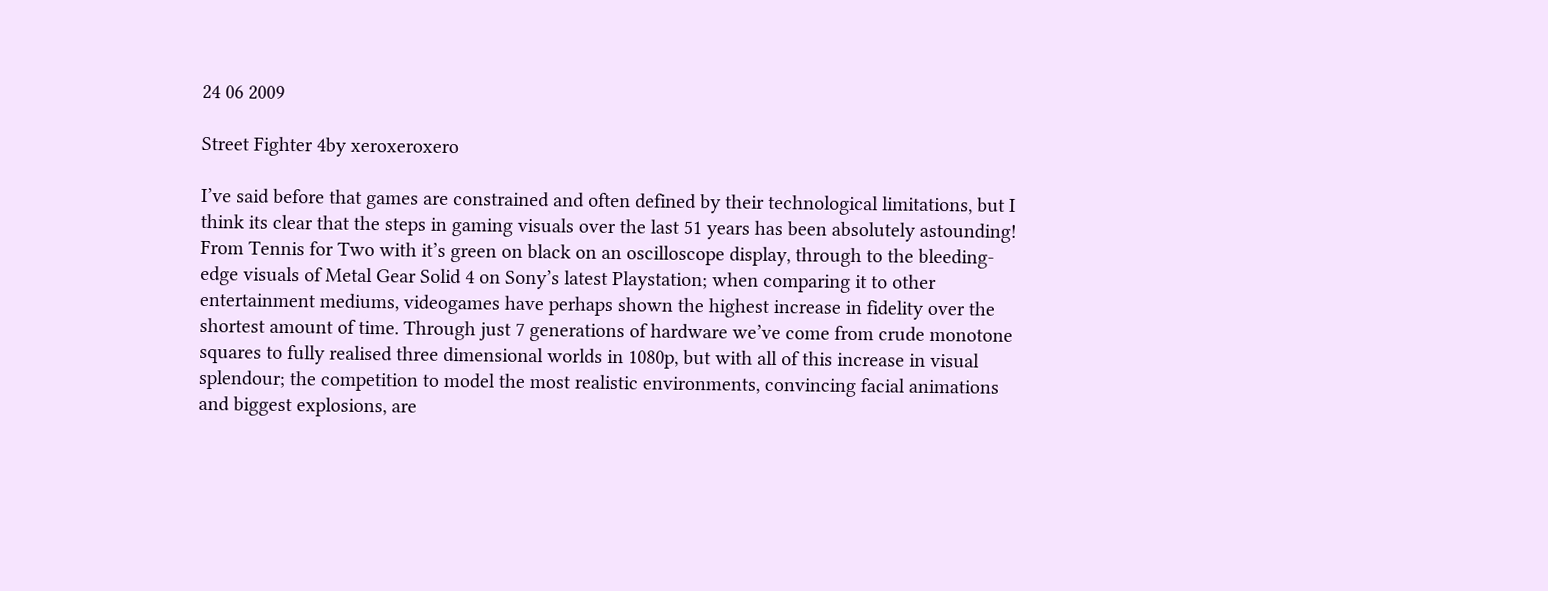24 06 2009

Street Fighter 4by xeroxeroxero

I’ve said before that games are constrained and often defined by their technological limitations, but I think its clear that the steps in gaming visuals over the last 51 years has been absolutely astounding! From Tennis for Two with it’s green on black on an oscilloscope display, through to the bleeding-edge visuals of Metal Gear Solid 4 on Sony’s latest Playstation; when comparing it to other entertainment mediums, videogames have perhaps shown the highest increase in fidelity over the shortest amount of time. Through just 7 generations of hardware we’ve come from crude monotone squares to fully realised three dimensional worlds in 1080p, but with all of this increase in visual splendour; the competition to model the most realistic environments, convincing facial animations and biggest explosions, are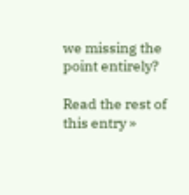we missing the point entirely?

Read the rest of this entry »